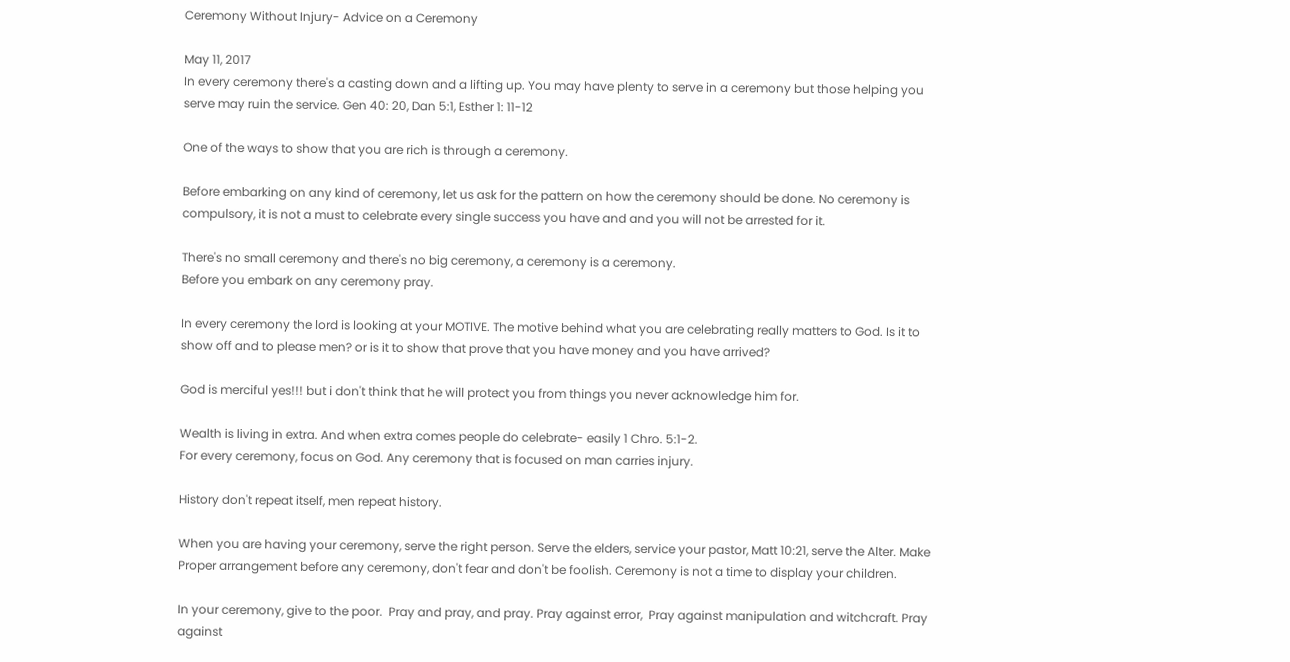Ceremony Without Injury- Advice on a Ceremony

May 11, 2017
In every ceremony there's a casting down and a lifting up. You may have plenty to serve in a ceremony but those helping you serve may ruin the service. Gen 40: 20, Dan 5:1, Esther 1: 11-12

One of the ways to show that you are rich is through a ceremony.

Before embarking on any kind of ceremony, let us ask for the pattern on how the ceremony should be done. No ceremony is compulsory, it is not a must to celebrate every single success you have and and you will not be arrested for it.

There's no small ceremony and there's no big ceremony, a ceremony is a ceremony.
Before you embark on any ceremony pray.

In every ceremony the lord is looking at your MOTIVE. The motive behind what you are celebrating really matters to God. Is it to show off and to please men? or is it to show that prove that you have money and you have arrived?

God is merciful yes!!! but i don't think that he will protect you from things you never acknowledge him for.

Wealth is living in extra. And when extra comes people do celebrate- easily 1 Chro. 5:1-2.
For every ceremony, focus on God. Any ceremony that is focused on man carries injury.

History don't repeat itself, men repeat history.

When you are having your ceremony, serve the right person. Serve the elders, service your pastor, Matt 10:21, serve the Alter. Make Proper arrangement before any ceremony, don't fear and don't be foolish. Ceremony is not a time to display your children.

In your ceremony, give to the poor.  Pray and pray, and pray. Pray against error,  Pray against manipulation and witchcraft. Pray against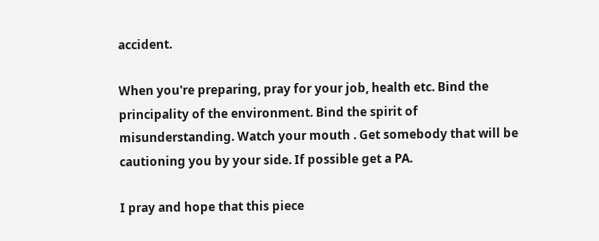accident.

When you're preparing, pray for your job, health etc. Bind the principality of the environment. Bind the spirit of misunderstanding. Watch your mouth . Get somebody that will be cautioning you by your side. If possible get a PA.

I pray and hope that this piece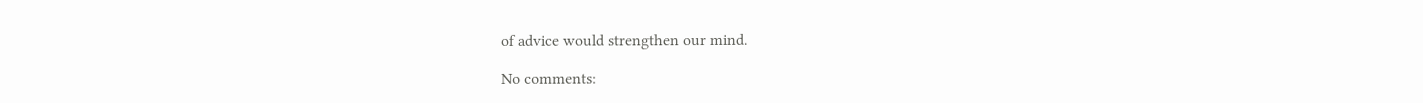of advice would strengthen our mind.

No comments: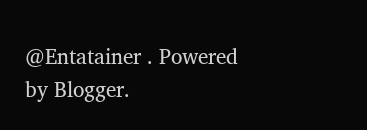@Entatainer . Powered by Blogger.